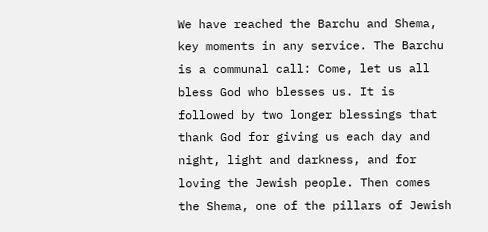We have reached the Barchu and Shema, key moments in any service. The Barchu is a communal call: Come, let us all bless God who blesses us. It is followed by two longer blessings that thank God for giving us each day and night, light and darkness, and for loving the Jewish people. Then comes the Shema, one of the pillars of Jewish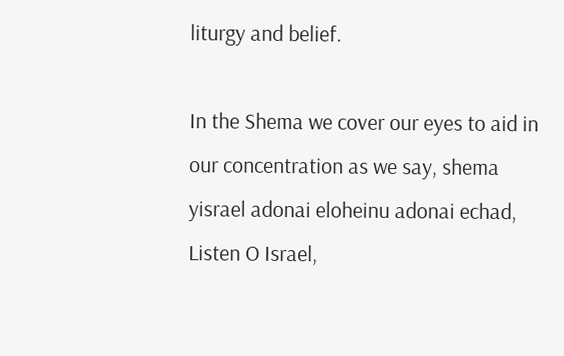liturgy and belief.

In the Shema we cover our eyes to aid in our concentration as we say, shema yisrael adonai eloheinu adonai echad, Listen O Israel,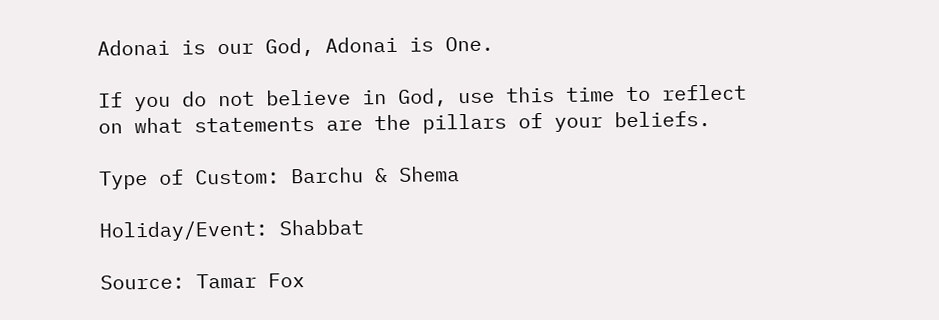Adonai is our God, Adonai is One.

If you do not believe in God, use this time to reflect on what statements are the pillars of your beliefs.

Type of Custom: Barchu & Shema

Holiday/Event: Shabbat

Source: Tamar Fox